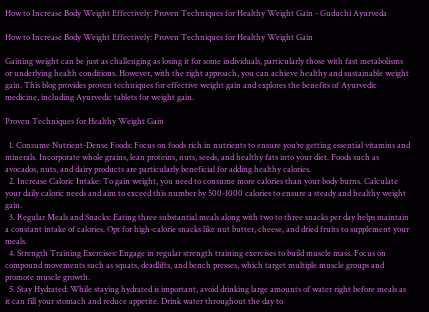How to Increase Body Weight Effectively: Proven Techniques for Healthy Weight Gain - Guduchi Ayurveda

How to Increase Body Weight Effectively: Proven Techniques for Healthy Weight Gain

Gaining weight can be just as challenging as losing it for some individuals, particularly those with fast metabolisms or underlying health conditions. However, with the right approach, you can achieve healthy and sustainable weight gain. This blog provides proven techniques for effective weight gain and explores the benefits of Ayurvedic medicine, including Ayurvedic tablets for weight gain.

Proven Techniques for Healthy Weight Gain

  1. Consume Nutrient-Dense Foods: Focus on foods rich in nutrients to ensure you’re getting essential vitamins and minerals. Incorporate whole grains, lean proteins, nuts, seeds, and healthy fats into your diet. Foods such as avocados, nuts, and dairy products are particularly beneficial for adding healthy calories.
  2. Increase Caloric Intake: To gain weight, you need to consume more calories than your body burns. Calculate your daily caloric needs and aim to exceed this number by 500-1000 calories to ensure a steady and healthy weight gain.
  3. Regular Meals and Snacks: Eating three substantial meals along with two to three snacks per day helps maintain a constant intake of calories. Opt for high-calorie snacks like nut butter, cheese, and dried fruits to supplement your meals.
  4. Strength Training Exercises: Engage in regular strength training exercises to build muscle mass. Focus on compound movements such as squats, deadlifts, and bench presses, which target multiple muscle groups and promote muscle growth.
  5. Stay Hydrated: While staying hydrated is important, avoid drinking large amounts of water right before meals as it can fill your stomach and reduce appetite. Drink water throughout the day to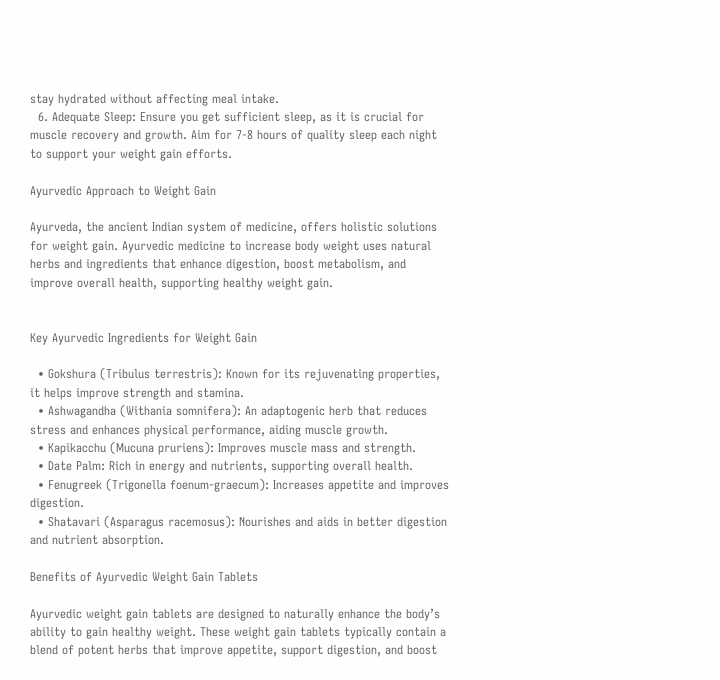stay hydrated without affecting meal intake.
  6. Adequate Sleep: Ensure you get sufficient sleep, as it is crucial for muscle recovery and growth. Aim for 7-8 hours of quality sleep each night to support your weight gain efforts.

Ayurvedic Approach to Weight Gain

Ayurveda, the ancient Indian system of medicine, offers holistic solutions for weight gain. Ayurvedic medicine to increase body weight uses natural herbs and ingredients that enhance digestion, boost metabolism, and improve overall health, supporting healthy weight gain.


Key Ayurvedic Ingredients for Weight Gain

  • Gokshura (Tribulus terrestris): Known for its rejuvenating properties, it helps improve strength and stamina.
  • Ashwagandha (Withania somnifera): An adaptogenic herb that reduces stress and enhances physical performance, aiding muscle growth.
  • Kapikacchu (Mucuna pruriens): Improves muscle mass and strength.
  • Date Palm: Rich in energy and nutrients, supporting overall health.
  • Fenugreek (Trigonella foenum-graecum): Increases appetite and improves digestion.
  • Shatavari (Asparagus racemosus): Nourishes and aids in better digestion and nutrient absorption.

Benefits of Ayurvedic Weight Gain Tablets

Ayurvedic weight gain tablets are designed to naturally enhance the body’s ability to gain healthy weight. These weight gain tablets typically contain a blend of potent herbs that improve appetite, support digestion, and boost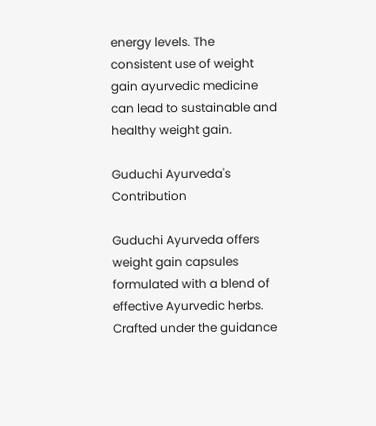energy levels. The consistent use of weight gain ayurvedic medicine can lead to sustainable and healthy weight gain.

Guduchi Ayurveda's Contribution

Guduchi Ayurveda offers weight gain capsules formulated with a blend of effective Ayurvedic herbs. Crafted under the guidance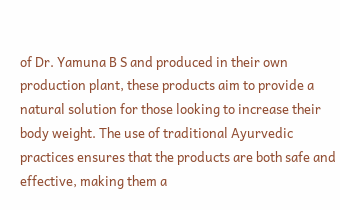of Dr. Yamuna B S and produced in their own production plant, these products aim to provide a natural solution for those looking to increase their body weight. The use of traditional Ayurvedic practices ensures that the products are both safe and effective, making them a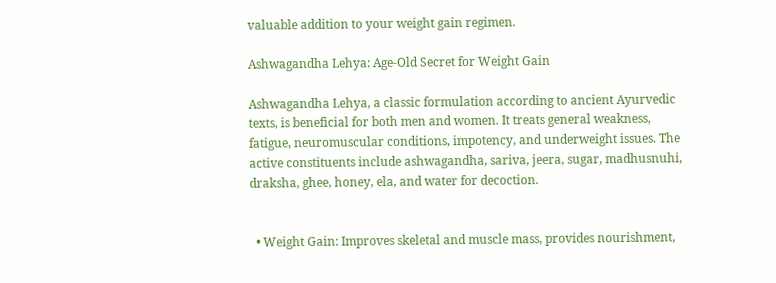valuable addition to your weight gain regimen.

Ashwagandha Lehya: Age-Old Secret for Weight Gain

Ashwagandha Lehya, a classic formulation according to ancient Ayurvedic texts, is beneficial for both men and women. It treats general weakness, fatigue, neuromuscular conditions, impotency, and underweight issues. The active constituents include ashwagandha, sariva, jeera, sugar, madhusnuhi, draksha, ghee, honey, ela, and water for decoction.


  • Weight Gain: Improves skeletal and muscle mass, provides nourishment,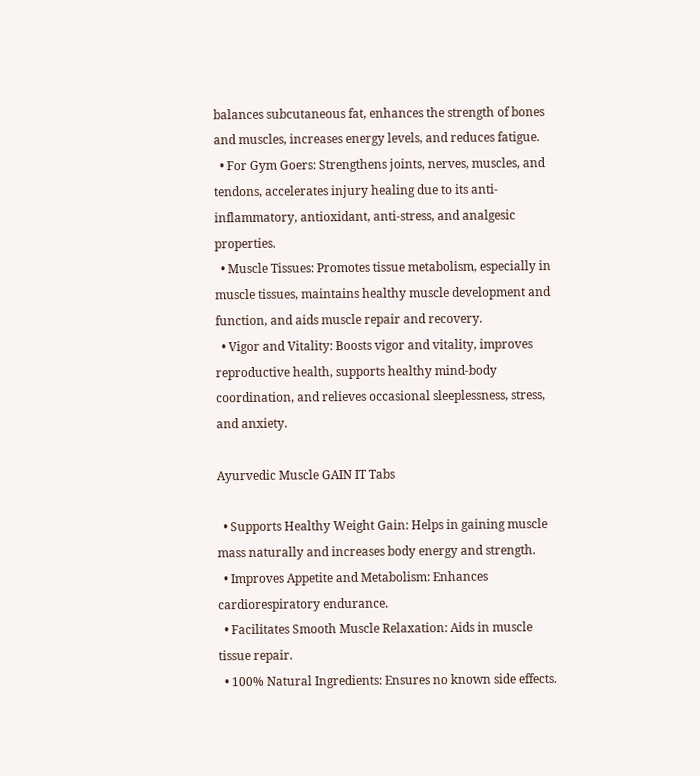balances subcutaneous fat, enhances the strength of bones and muscles, increases energy levels, and reduces fatigue.
  • For Gym Goers: Strengthens joints, nerves, muscles, and tendons, accelerates injury healing due to its anti-inflammatory, antioxidant, anti-stress, and analgesic properties.
  • Muscle Tissues: Promotes tissue metabolism, especially in muscle tissues, maintains healthy muscle development and function, and aids muscle repair and recovery.
  • Vigor and Vitality: Boosts vigor and vitality, improves reproductive health, supports healthy mind-body coordination, and relieves occasional sleeplessness, stress, and anxiety.

Ayurvedic Muscle GAIN IT Tabs

  • Supports Healthy Weight Gain: Helps in gaining muscle mass naturally and increases body energy and strength.
  • Improves Appetite and Metabolism: Enhances cardiorespiratory endurance.
  • Facilitates Smooth Muscle Relaxation: Aids in muscle tissue repair.
  • 100% Natural Ingredients: Ensures no known side effects.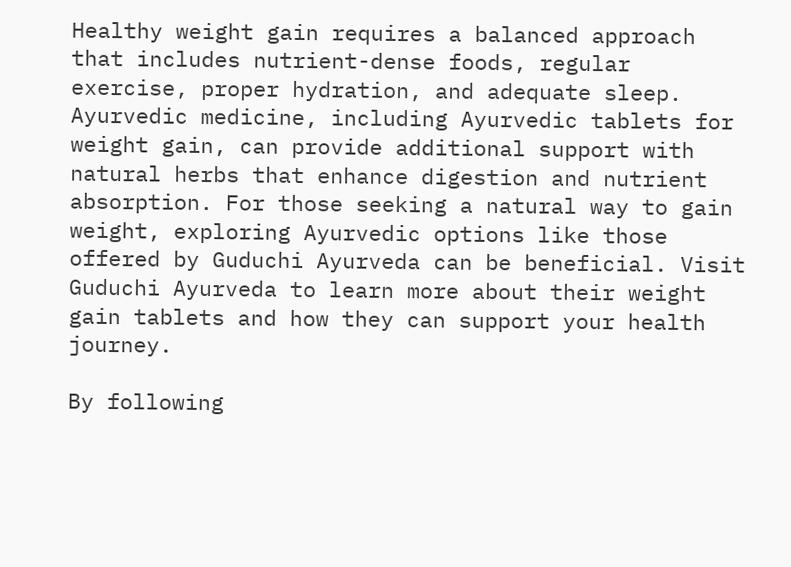Healthy weight gain requires a balanced approach that includes nutrient-dense foods, regular exercise, proper hydration, and adequate sleep. Ayurvedic medicine, including Ayurvedic tablets for weight gain, can provide additional support with natural herbs that enhance digestion and nutrient absorption. For those seeking a natural way to gain weight, exploring Ayurvedic options like those offered by Guduchi Ayurveda can be beneficial. Visit Guduchi Ayurveda to learn more about their weight gain tablets and how they can support your health journey.

By following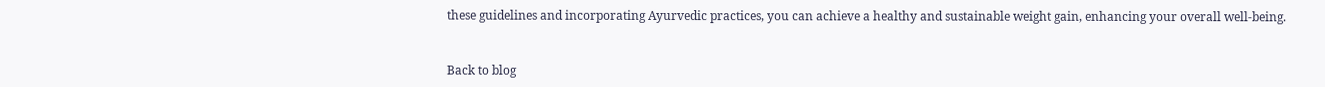these guidelines and incorporating Ayurvedic practices, you can achieve a healthy and sustainable weight gain, enhancing your overall well-being.


Back to blog